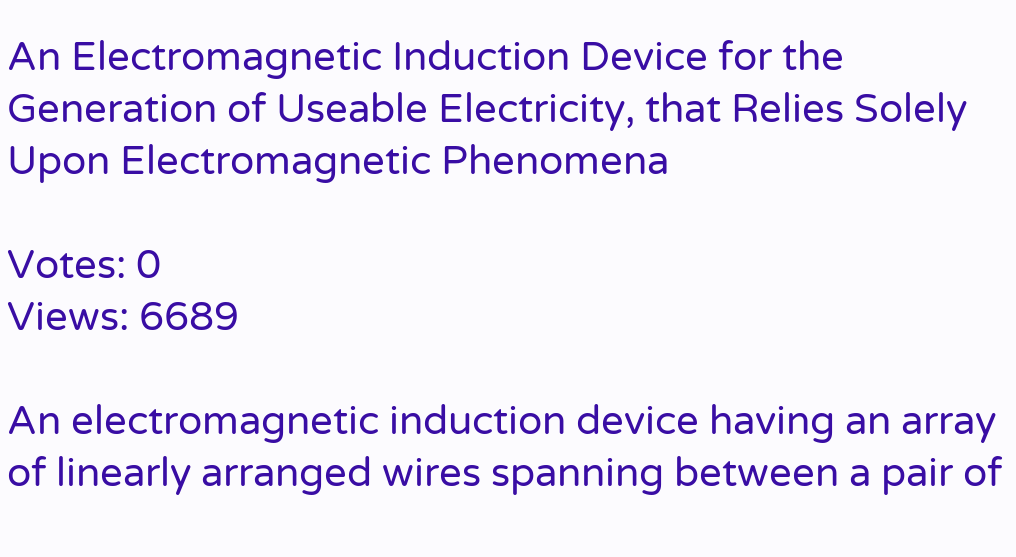An Electromagnetic Induction Device for the Generation of Useable Electricity, that Relies Solely Upon Electromagnetic Phenomena

Votes: 0
Views: 6689

An electromagnetic induction device having an array of linearly arranged wires spanning between a pair of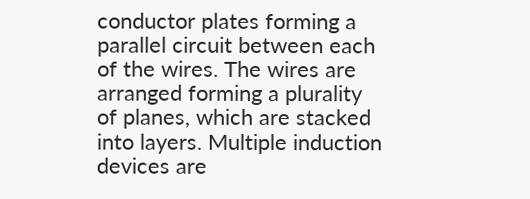conductor plates forming a parallel circuit between each of the wires. The wires are arranged forming a plurality of planes, which are stacked into layers. Multiple induction devices are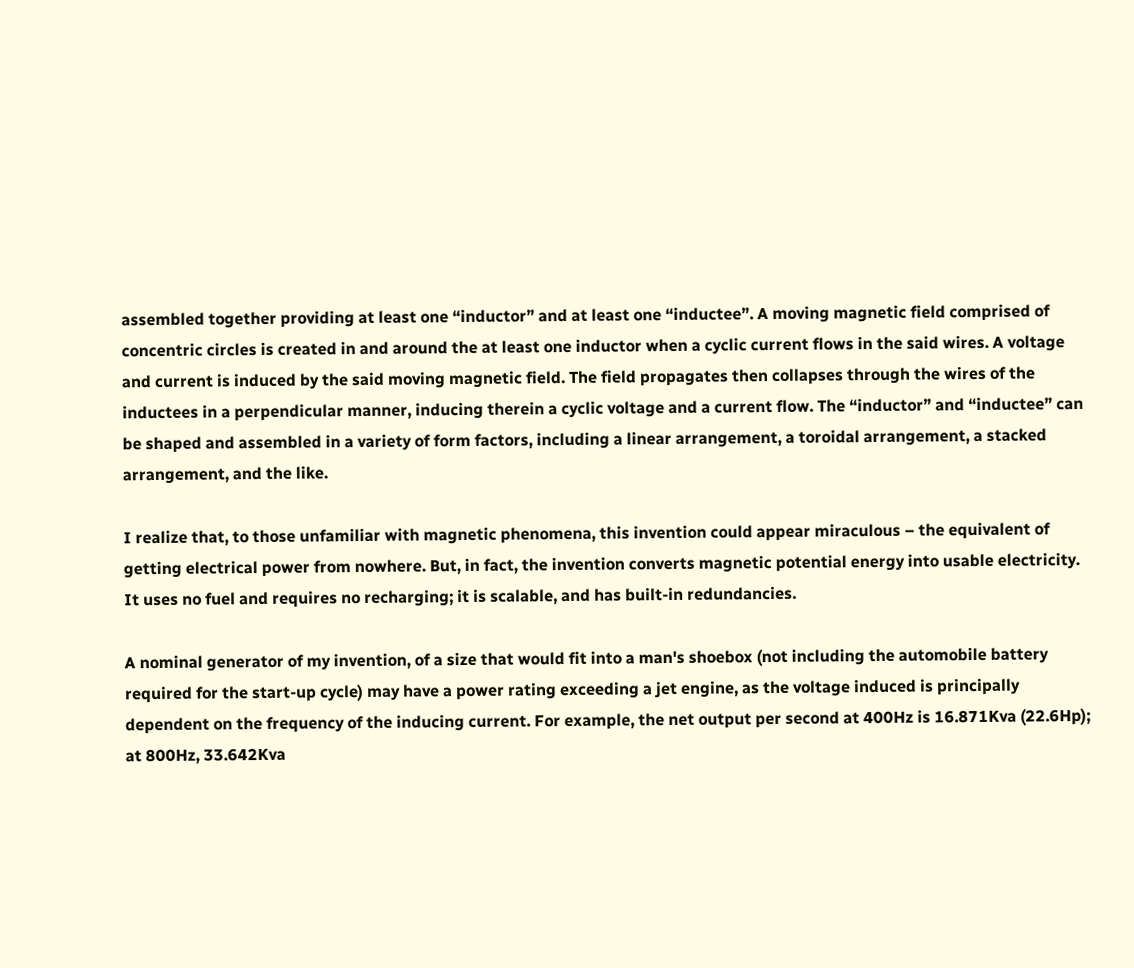assembled together providing at least one “inductor” and at least one “inductee”. A moving magnetic field comprised of concentric circles is created in and around the at least one inductor when a cyclic current flows in the said wires. A voltage and current is induced by the said moving magnetic field. The field propagates then collapses through the wires of the inductees in a perpendicular manner, inducing therein a cyclic voltage and a current flow. The “inductor” and “inductee” can be shaped and assembled in a variety of form factors, including a linear arrangement, a toroidal arrangement, a stacked arrangement, and the like.

I realize that, to those unfamiliar with magnetic phenomena, this invention could appear miraculous – the equivalent of getting electrical power from nowhere. But, in fact, the invention converts magnetic potential energy into usable electricity. It uses no fuel and requires no recharging; it is scalable, and has built-in redundancies.

A nominal generator of my invention, of a size that would fit into a man's shoebox (not including the automobile battery required for the start-up cycle) may have a power rating exceeding a jet engine, as the voltage induced is principally dependent on the frequency of the inducing current. For example, the net output per second at 400Hz is 16.871Kva (22.6Hp); at 800Hz, 33.642Kva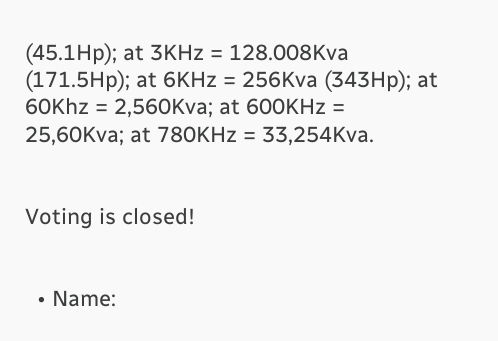(45.1Hp); at 3KHz = 128.008Kva (171.5Hp); at 6KHz = 256Kva (343Hp); at 60Khz = 2,560Kva; at 600KHz = 25,60Kva; at 780KHz = 33,254Kva.


Voting is closed!


  • Name: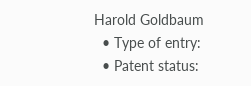Harold Goldbaum
  • Type of entry:
  • Patent status: